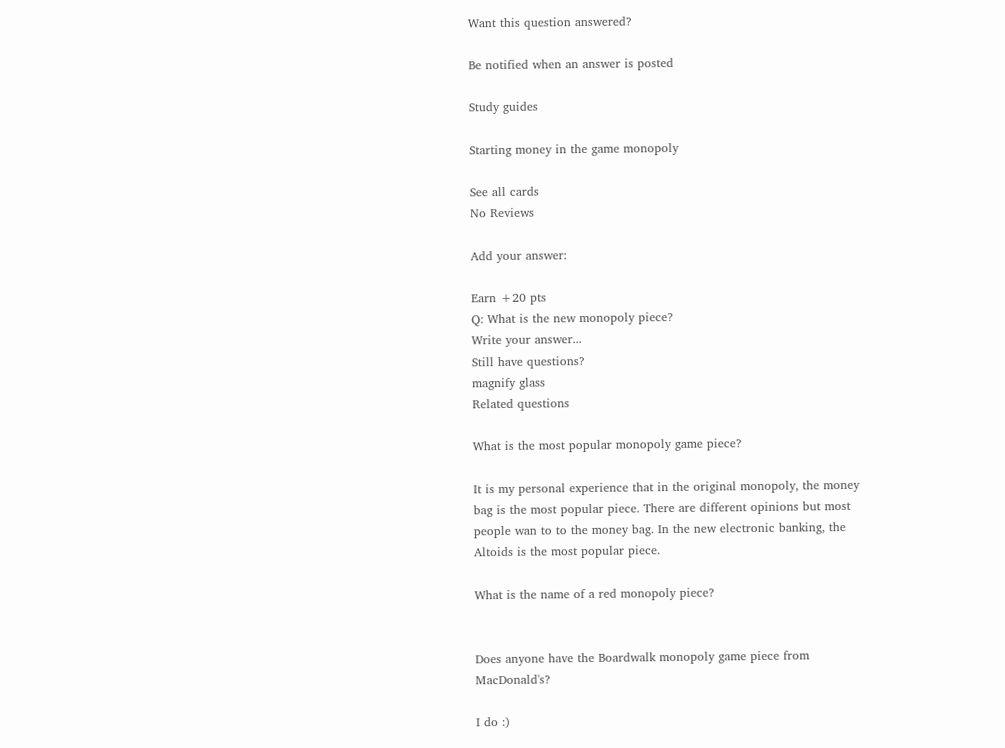Want this question answered?

Be notified when an answer is posted

Study guides

Starting money in the game monopoly

See all cards
No Reviews

Add your answer:

Earn +20 pts
Q: What is the new monopoly piece?
Write your answer...
Still have questions?
magnify glass
Related questions

What is the most popular monopoly game piece?

It is my personal experience that in the original monopoly, the money bag is the most popular piece. There are different opinions but most people wan to to the money bag. In the new electronic banking, the Altoids is the most popular piece.

What is the name of a red monopoly piece?


Does anyone have the Boardwalk monopoly game piece from MacDonald's?

I do :)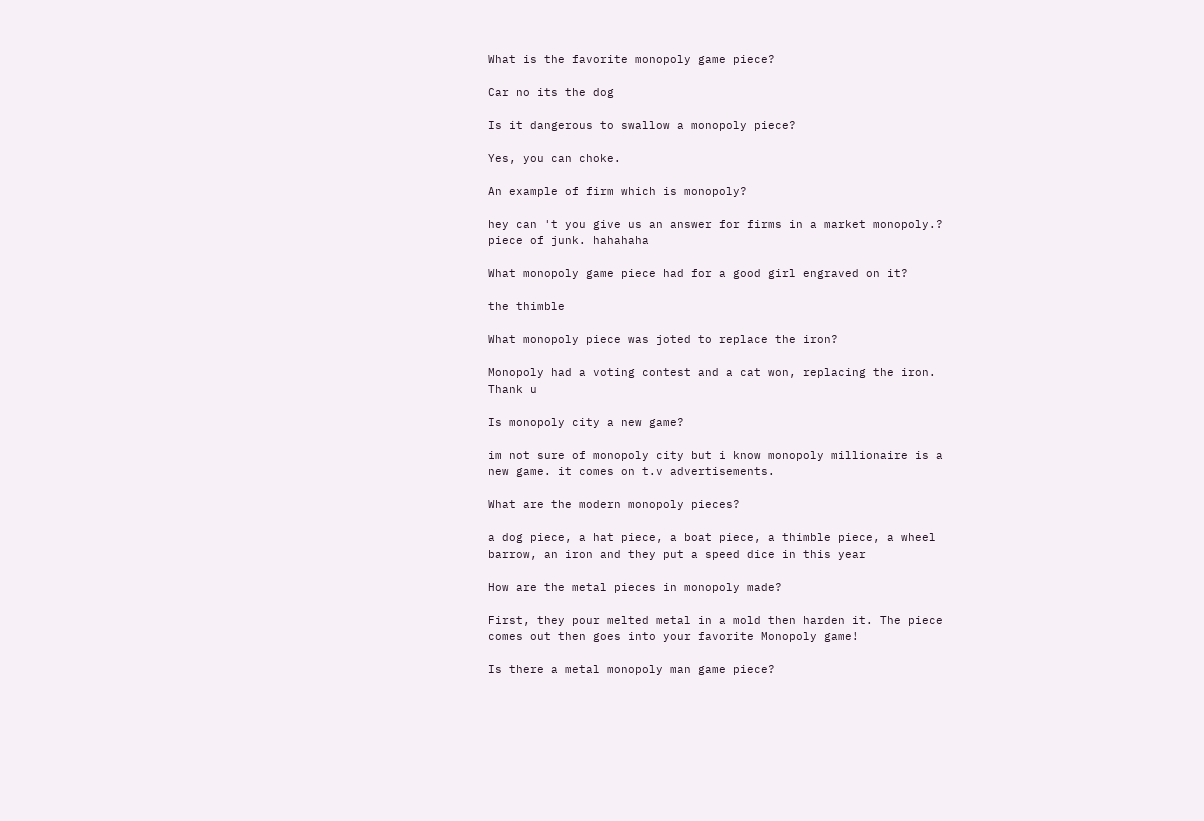What is the favorite monopoly game piece?

Car no its the dog

Is it dangerous to swallow a monopoly piece?

Yes, you can choke.

An example of firm which is monopoly?

hey can 't you give us an answer for firms in a market monopoly.? piece of junk. hahahaha

What monopoly game piece had for a good girl engraved on it?

the thimble

What monopoly piece was joted to replace the iron?

Monopoly had a voting contest and a cat won, replacing the iron. Thank u

Is monopoly city a new game?

im not sure of monopoly city but i know monopoly millionaire is a new game. it comes on t.v advertisements.

What are the modern monopoly pieces?

a dog piece, a hat piece, a boat piece, a thimble piece, a wheel barrow, an iron and they put a speed dice in this year

How are the metal pieces in monopoly made?

First, they pour melted metal in a mold then harden it. The piece comes out then goes into your favorite Monopoly game!

Is there a metal monopoly man game piece?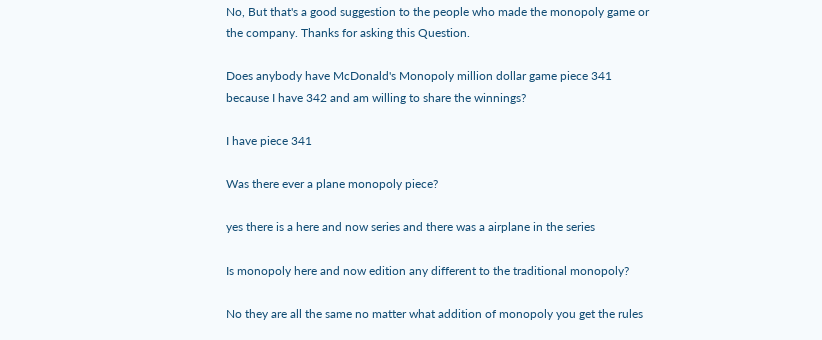No, But that's a good suggestion to the people who made the monopoly game or the company. Thanks for asking this Question.

Does anybody have McDonald's Monopoly million dollar game piece 341 because I have 342 and am willing to share the winnings?

I have piece 341

Was there ever a plane monopoly piece?

yes there is a here and now series and there was a airplane in the series

Is monopoly here and now edition any different to the traditional monopoly?

No they are all the same no matter what addition of monopoly you get the rules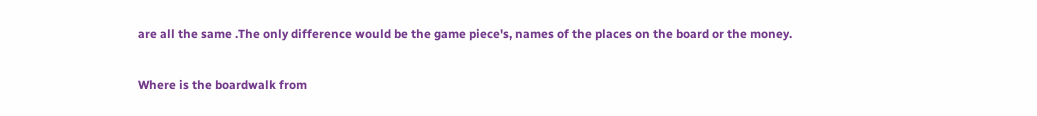are all the same .The only difference would be the game piece's, names of the places on the board or the money.

Where is the boardwalk from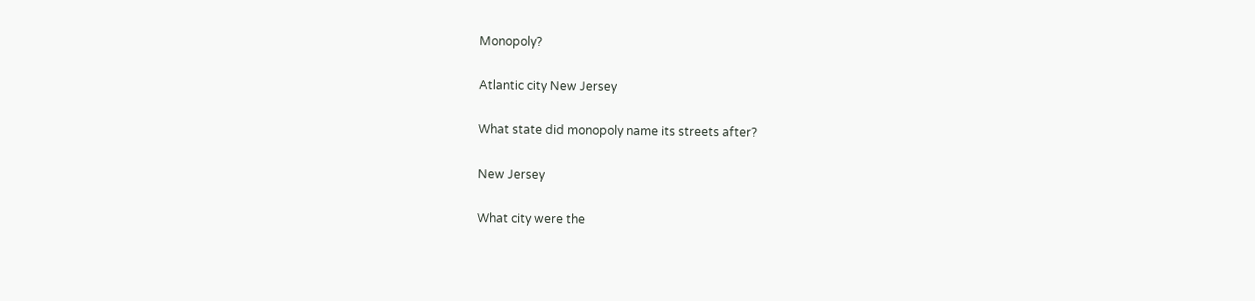Monopoly?

Atlantic city New Jersey

What state did monopoly name its streets after?

New Jersey

What city were the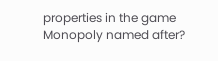properties in the game Monopoly named after?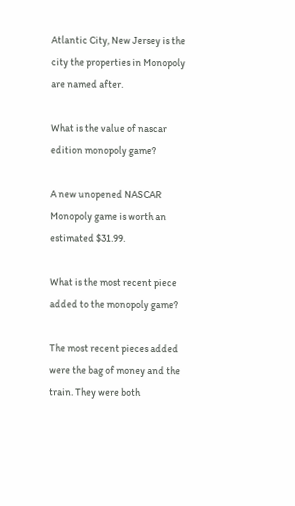Atlantic City, New Jersey is the city the properties in Monopoly are named after.

What is the value of nascar edition monopoly game?

A new unopened NASCAR Monopoly game is worth an estimated $31.99.

What is the most recent piece added to the monopoly game?

The most recent pieces added were the bag of money and the train. They were both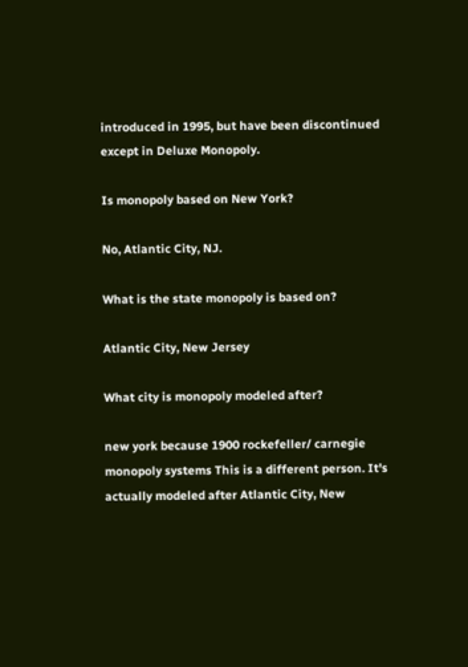introduced in 1995, but have been discontinued except in Deluxe Monopoly.

Is monopoly based on New York?

No, Atlantic City, NJ.

What is the state monopoly is based on?

Atlantic City, New Jersey

What city is monopoly modeled after?

new york because 1900 rockefeller/ carnegie monopoly systems This is a different person. It's actually modeled after Atlantic City, New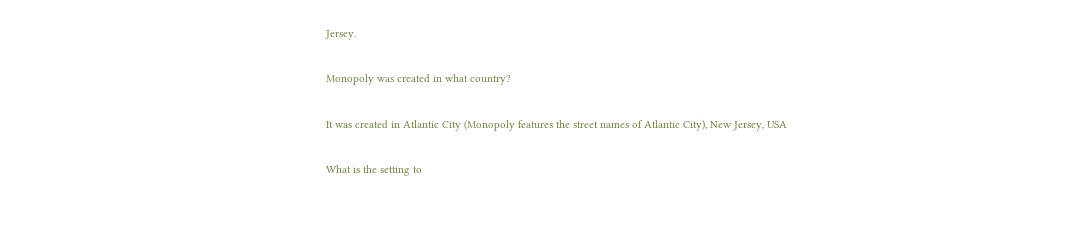Jersey.

Monopoly was created in what country?

It was created in Atlantic City (Monopoly features the street names of Atlantic City), New Jersey, USA

What is the setting to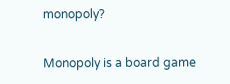monopoly?

Monopoly is a board game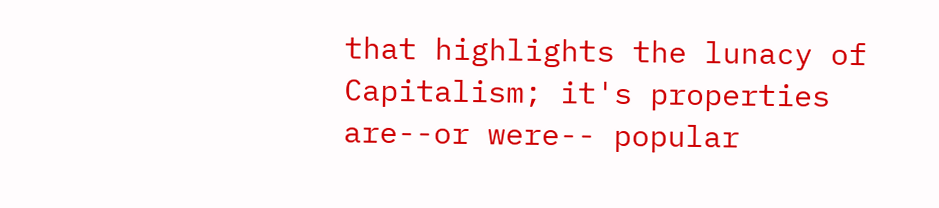that highlights the lunacy of Capitalism; it's properties are--or were-- popular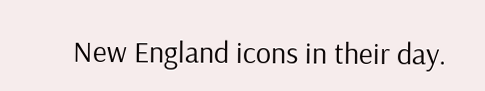New England icons in their day.